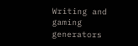Writing and gaming generators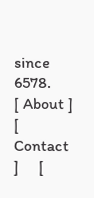since 6578.
[ About ]     [ Contact ]     [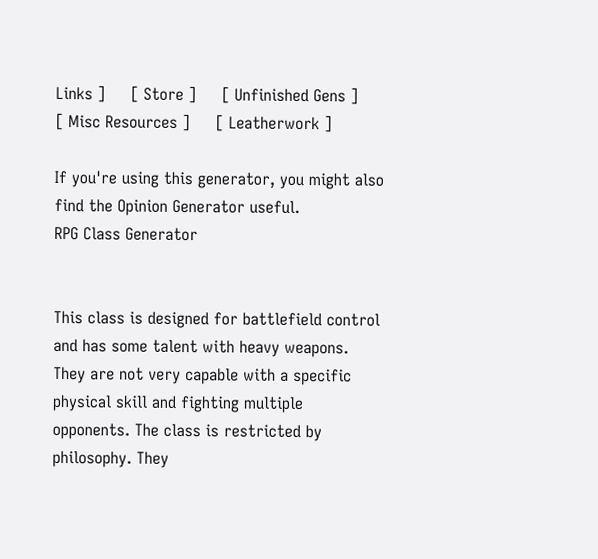Links ]     [ Store ]     [ Unfinished Gens ]     [ Misc Resources ]     [ Leatherwork ]

If you're using this generator, you might also find the Opinion Generator useful.
RPG Class Generator


This class is designed for battlefield control and has some talent with heavy weapons. They are not very capable with a specific physical skill and fighting multiple opponents. The class is restricted by philosophy. They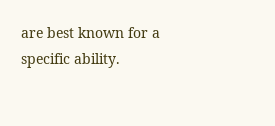are best known for a specific ability.